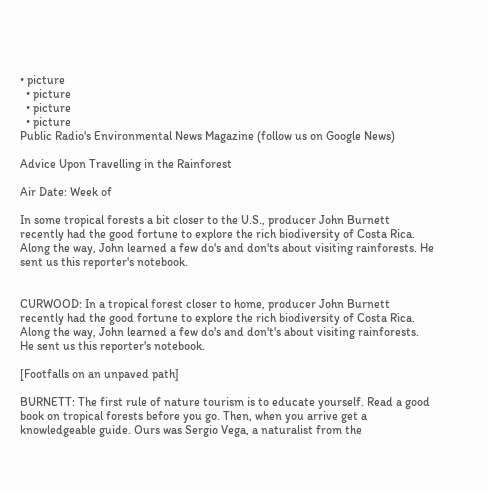• picture
  • picture
  • picture
  • picture
Public Radio's Environmental News Magazine (follow us on Google News)

Advice Upon Travelling in the Rainforest

Air Date: Week of

In some tropical forests a bit closer to the U.S., producer John Burnett recently had the good fortune to explore the rich biodiversity of Costa Rica. Along the way, John learned a few do's and don'ts about visiting rainforests. He sent us this reporter's notebook.


CURWOOD: In a tropical forest closer to home, producer John Burnett recently had the good fortune to explore the rich biodiversity of Costa Rica. Along the way, John learned a few do's and don't's about visiting rainforests. He sent us this reporter's notebook.

[Footfalls on an unpaved path]

BURNETT: The first rule of nature tourism is to educate yourself. Read a good book on tropical forests before you go. Then, when you arrive get a knowledgeable guide. Ours was Sergio Vega, a naturalist from the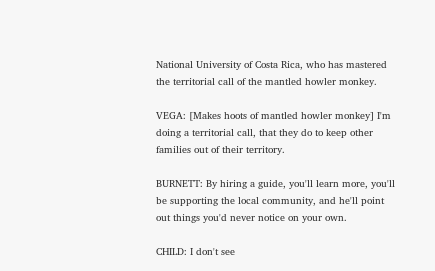National University of Costa Rica, who has mastered the territorial call of the mantled howler monkey.

VEGA: [Makes hoots of mantled howler monkey] I'm doing a territorial call, that they do to keep other families out of their territory.

BURNETT: By hiring a guide, you'll learn more, you'll be supporting the local community, and he'll point out things you'd never notice on your own.

CHILD: I don't see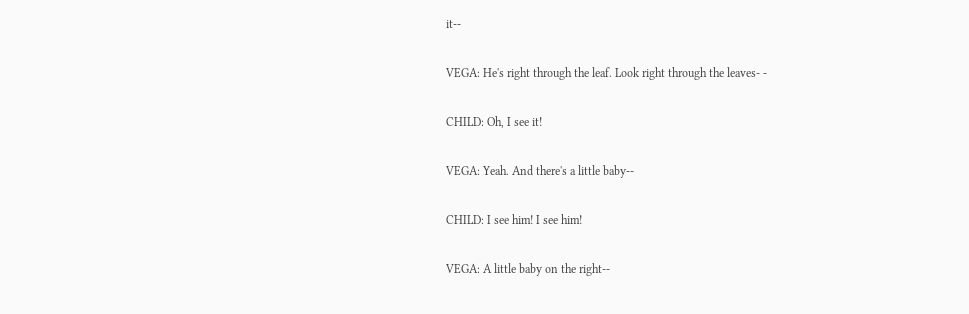it--

VEGA: He's right through the leaf. Look right through the leaves- -

CHILD: Oh, I see it!

VEGA: Yeah. And there's a little baby--

CHILD: I see him! I see him!

VEGA: A little baby on the right--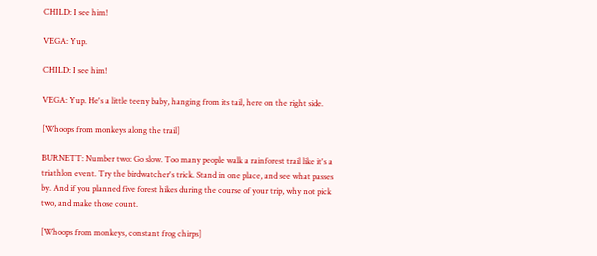CHILD: I see him!

VEGA: Yup.

CHILD: I see him!

VEGA: Yup. He's a little teeny baby, hanging from its tail, here on the right side.

[Whoops from monkeys along the trail]

BURNETT: Number two: Go slow. Too many people walk a rainforest trail like it's a triathlon event. Try the birdwatcher's trick. Stand in one place, and see what passes by. And if you planned five forest hikes during the course of your trip, why not pick two, and make those count.

[Whoops from monkeys, constant frog chirps]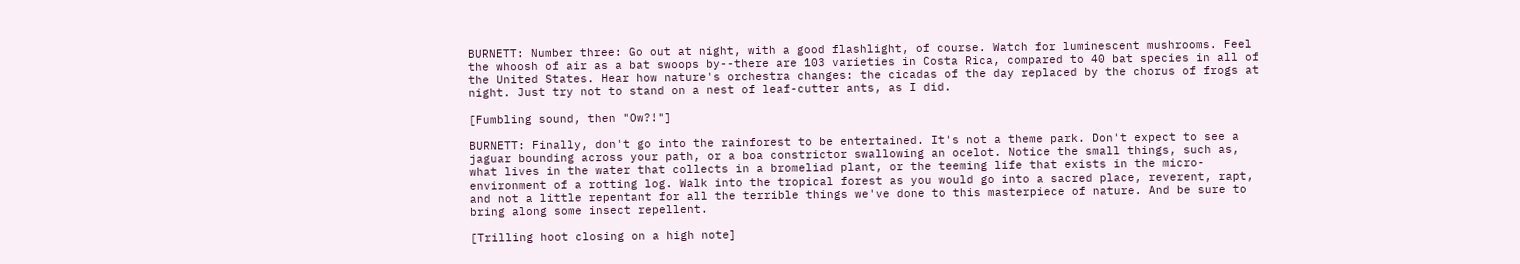BURNETT: Number three: Go out at night, with a good flashlight, of course. Watch for luminescent mushrooms. Feel the whoosh of air as a bat swoops by--there are 103 varieties in Costa Rica, compared to 40 bat species in all of the United States. Hear how nature's orchestra changes: the cicadas of the day replaced by the chorus of frogs at night. Just try not to stand on a nest of leaf-cutter ants, as I did.

[Fumbling sound, then "Ow?!"]

BURNETT: Finally, don't go into the rainforest to be entertained. It's not a theme park. Don't expect to see a jaguar bounding across your path, or a boa constrictor swallowing an ocelot. Notice the small things, such as, what lives in the water that collects in a bromeliad plant, or the teeming life that exists in the micro-environment of a rotting log. Walk into the tropical forest as you would go into a sacred place, reverent, rapt, and not a little repentant for all the terrible things we've done to this masterpiece of nature. And be sure to bring along some insect repellent.

[Trilling hoot closing on a high note]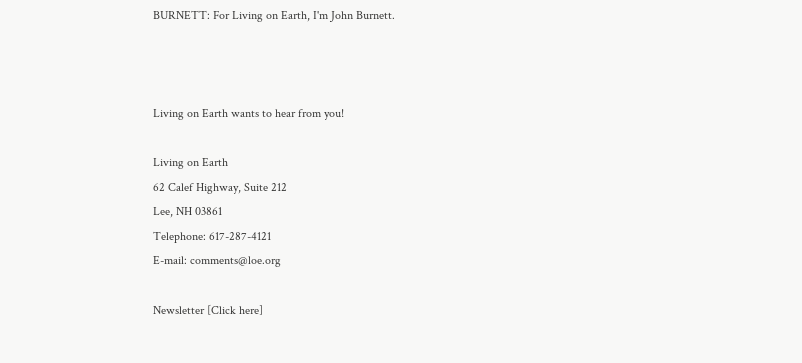BURNETT: For Living on Earth, I'm John Burnett.



Living on Earth wants to hear from you!

Living on Earth
62 Calef Highway, Suite 212
Lee, NH 03861
Telephone: 617-287-4121
E-mail: comments@loe.org

Newsletter [Click here]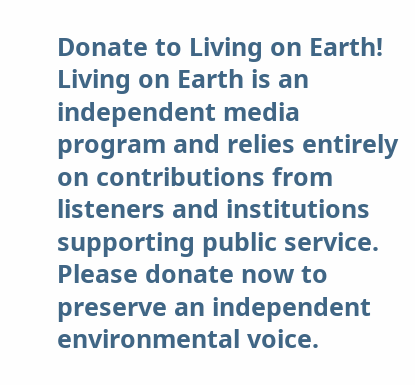Donate to Living on Earth!
Living on Earth is an independent media program and relies entirely on contributions from listeners and institutions supporting public service. Please donate now to preserve an independent environmental voice.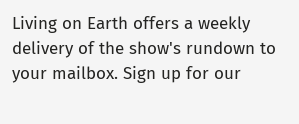Living on Earth offers a weekly delivery of the show's rundown to your mailbox. Sign up for our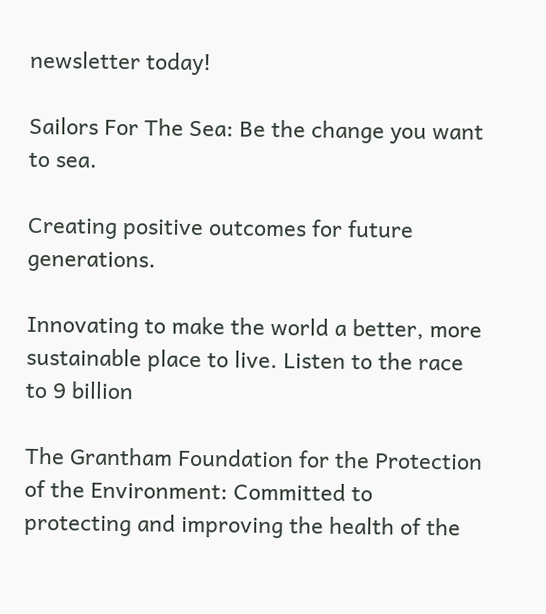newsletter today!

Sailors For The Sea: Be the change you want to sea.

Creating positive outcomes for future generations.

Innovating to make the world a better, more sustainable place to live. Listen to the race to 9 billion

The Grantham Foundation for the Protection of the Environment: Committed to protecting and improving the health of the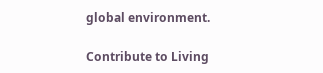global environment.

Contribute to Living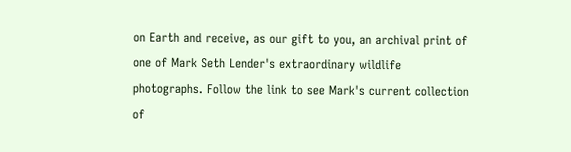on Earth and receive, as our gift to you, an archival print of one of Mark Seth Lender's extraordinary wildlife photographs. Follow the link to see Mark's current collection of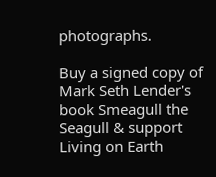photographs.

Buy a signed copy of Mark Seth Lender's book Smeagull the Seagull & support Living on Earth